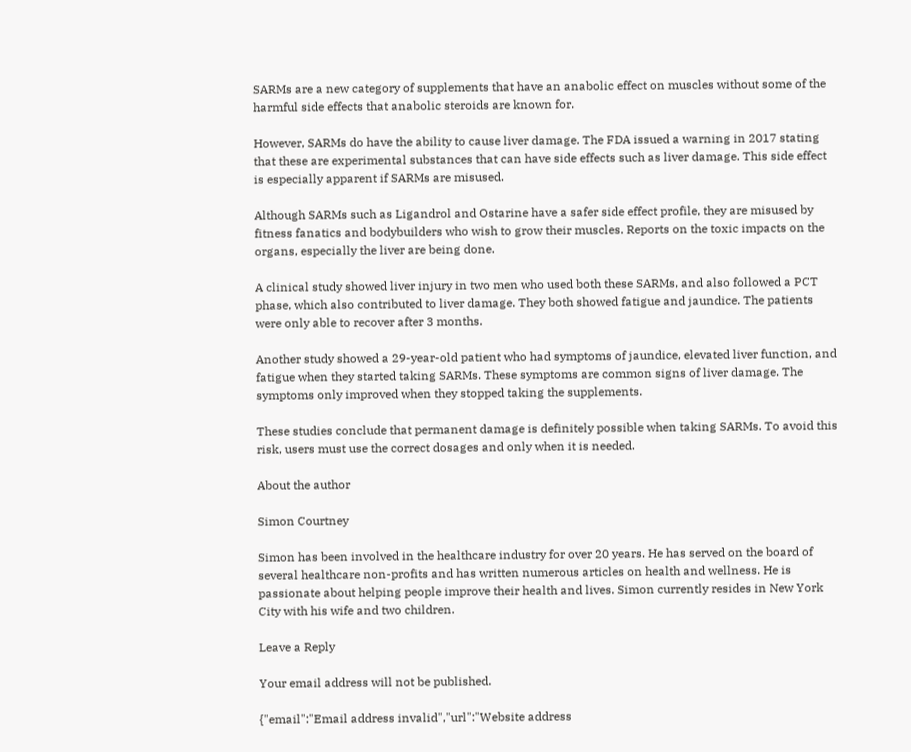SARMs are a new category of supplements that have an anabolic effect on muscles without some of the harmful side effects that anabolic steroids are known for.

However, SARMs do have the ability to cause liver damage. The FDA issued a warning in 2017 stating that these are experimental substances that can have side effects such as liver damage. This side effect is especially apparent if SARMs are misused.

Although SARMs such as Ligandrol and Ostarine have a safer side effect profile, they are misused by fitness fanatics and bodybuilders who wish to grow their muscles. Reports on the toxic impacts on the organs, especially the liver are being done.

A clinical study showed liver injury in two men who used both these SARMs, and also followed a PCT phase, which also contributed to liver damage. They both showed fatigue and jaundice. The patients were only able to recover after 3 months.

Another study showed a 29-year-old patient who had symptoms of jaundice, elevated liver function, and fatigue when they started taking SARMs. These symptoms are common signs of liver damage. The symptoms only improved when they stopped taking the supplements.

These studies conclude that permanent damage is definitely possible when taking SARMs. To avoid this risk, users must use the correct dosages and only when it is needed.

About the author

Simon Courtney

Simon has been involved in the healthcare industry for over 20 years. He has served on the board of several healthcare non-profits and has written numerous articles on health and wellness. He is passionate about helping people improve their health and lives. Simon currently resides in New York City with his wife and two children.

Leave a Reply

Your email address will not be published.

{"email":"Email address invalid","url":"Website address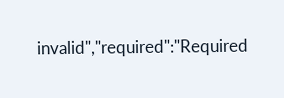invalid","required":"Required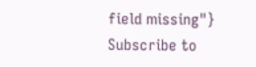field missing"}
Subscribe to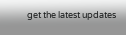get the latest updates